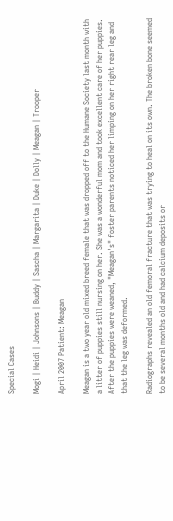Special Cases

Mogi | Heidi | Johnsons | Buddy | Sascha | Margarita | Duke | Dolly | Meagan | Trooper

April 2007 Patient: Meagan

Meagan is a two year old mixed breed female that was dropped off to the Humane Society last month with a litter of puppies still nursing on her. She was a wonderful mom and took excellent care of her puppies. After the puppies were weaned, "Meagan's" foster parents noticed her limping on her right rear leg and that the leg was deformed.

Radiographs revealed an old femoral fracture that was trying to heal on its own. The broken bone seemed to be several months old and had calcium deposits or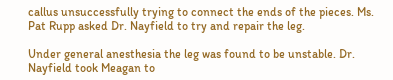callus unsuccessfully trying to connect the ends of the pieces. Ms. Pat Rupp asked Dr. Nayfield to try and repair the leg.

Under general anesthesia the leg was found to be unstable. Dr. Nayfield took Meagan to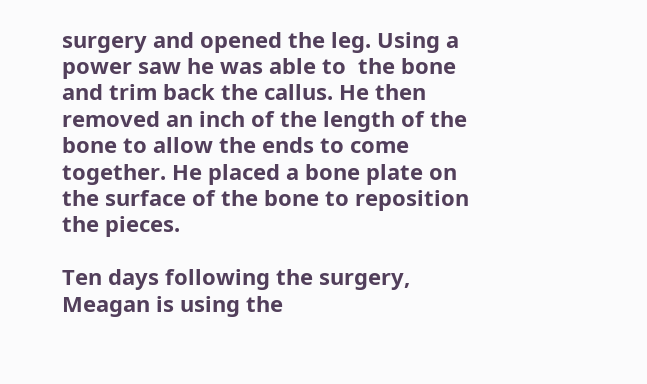surgery and opened the leg. Using a power saw he was able to  the bone and trim back the callus. He then removed an inch of the length of the bone to allow the ends to come together. He placed a bone plate on the surface of the bone to reposition the pieces.

Ten days following the surgery, Meagan is using the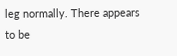leg normally. There appears to be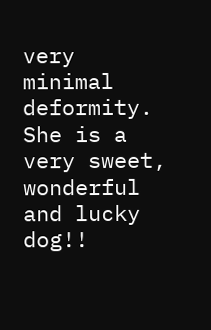very minimal deformity. She is a very sweet, wonderful and lucky dog!!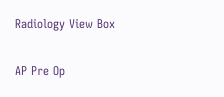Radiology View Box

AP Pre Op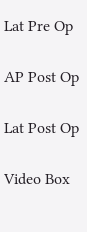Lat Pre Op

AP Post Op

Lat Post Op

Video Box